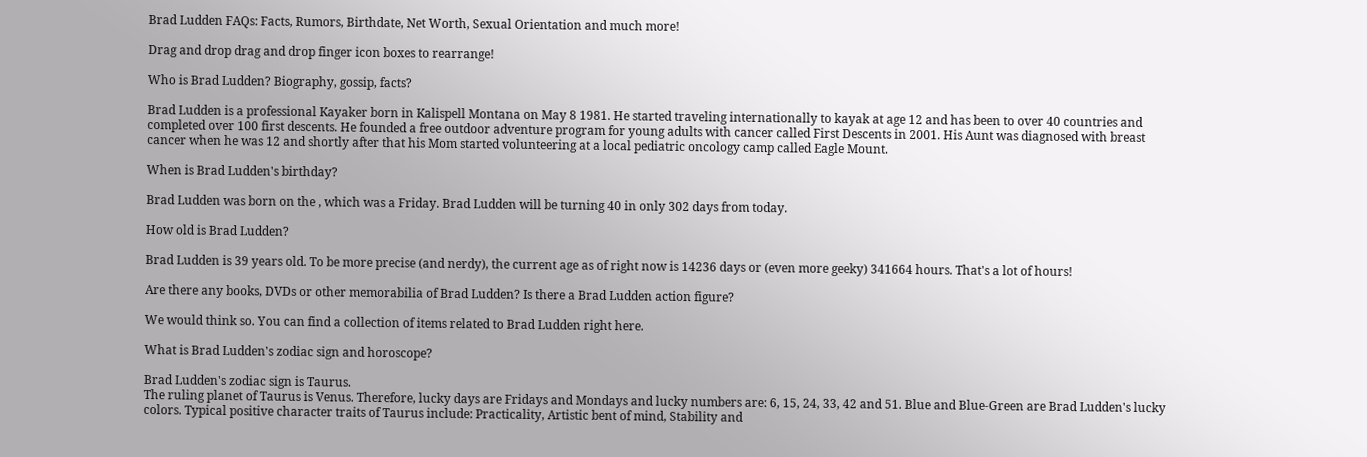Brad Ludden FAQs: Facts, Rumors, Birthdate, Net Worth, Sexual Orientation and much more!

Drag and drop drag and drop finger icon boxes to rearrange!

Who is Brad Ludden? Biography, gossip, facts?

Brad Ludden is a professional Kayaker born in Kalispell Montana on May 8 1981. He started traveling internationally to kayak at age 12 and has been to over 40 countries and completed over 100 first descents. He founded a free outdoor adventure program for young adults with cancer called First Descents in 2001. His Aunt was diagnosed with breast cancer when he was 12 and shortly after that his Mom started volunteering at a local pediatric oncology camp called Eagle Mount.

When is Brad Ludden's birthday?

Brad Ludden was born on the , which was a Friday. Brad Ludden will be turning 40 in only 302 days from today.

How old is Brad Ludden?

Brad Ludden is 39 years old. To be more precise (and nerdy), the current age as of right now is 14236 days or (even more geeky) 341664 hours. That's a lot of hours!

Are there any books, DVDs or other memorabilia of Brad Ludden? Is there a Brad Ludden action figure?

We would think so. You can find a collection of items related to Brad Ludden right here.

What is Brad Ludden's zodiac sign and horoscope?

Brad Ludden's zodiac sign is Taurus.
The ruling planet of Taurus is Venus. Therefore, lucky days are Fridays and Mondays and lucky numbers are: 6, 15, 24, 33, 42 and 51. Blue and Blue-Green are Brad Ludden's lucky colors. Typical positive character traits of Taurus include: Practicality, Artistic bent of mind, Stability and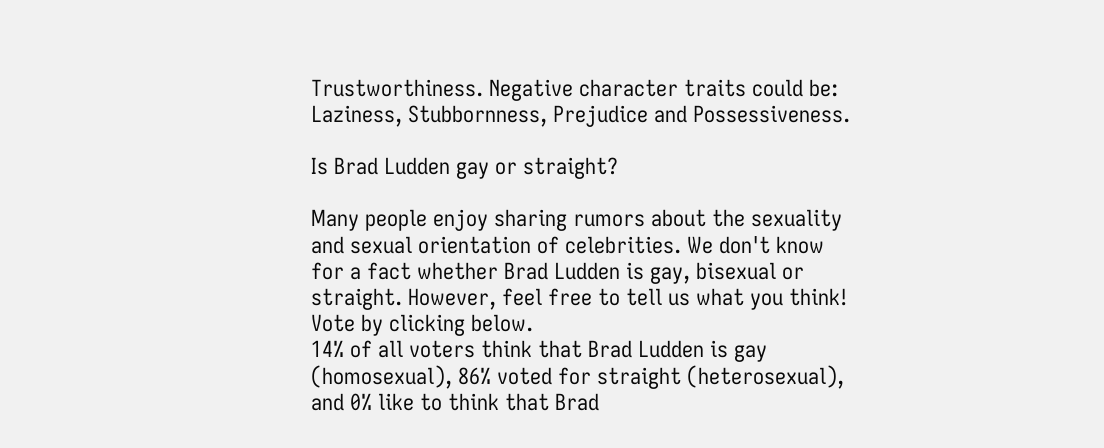Trustworthiness. Negative character traits could be: Laziness, Stubbornness, Prejudice and Possessiveness.

Is Brad Ludden gay or straight?

Many people enjoy sharing rumors about the sexuality and sexual orientation of celebrities. We don't know for a fact whether Brad Ludden is gay, bisexual or straight. However, feel free to tell us what you think! Vote by clicking below.
14% of all voters think that Brad Ludden is gay (homosexual), 86% voted for straight (heterosexual), and 0% like to think that Brad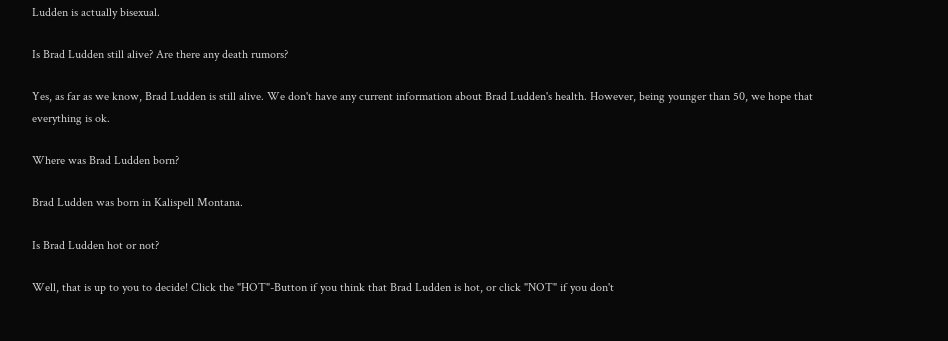Ludden is actually bisexual.

Is Brad Ludden still alive? Are there any death rumors?

Yes, as far as we know, Brad Ludden is still alive. We don't have any current information about Brad Ludden's health. However, being younger than 50, we hope that everything is ok.

Where was Brad Ludden born?

Brad Ludden was born in Kalispell Montana.

Is Brad Ludden hot or not?

Well, that is up to you to decide! Click the "HOT"-Button if you think that Brad Ludden is hot, or click "NOT" if you don't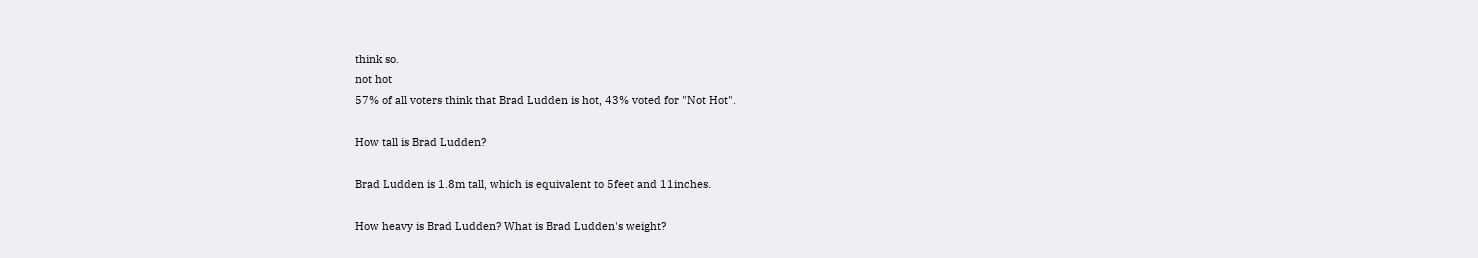think so.
not hot
57% of all voters think that Brad Ludden is hot, 43% voted for "Not Hot".

How tall is Brad Ludden?

Brad Ludden is 1.8m tall, which is equivalent to 5feet and 11inches.

How heavy is Brad Ludden? What is Brad Ludden's weight?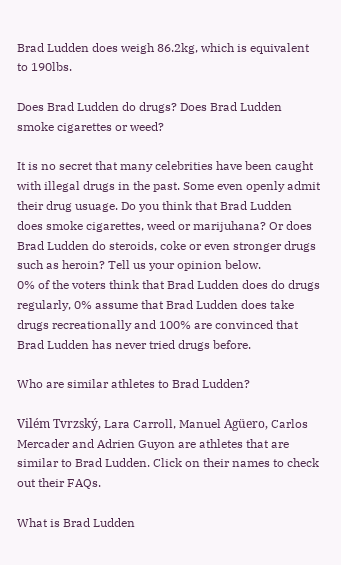Brad Ludden does weigh 86.2kg, which is equivalent to 190lbs.

Does Brad Ludden do drugs? Does Brad Ludden smoke cigarettes or weed?

It is no secret that many celebrities have been caught with illegal drugs in the past. Some even openly admit their drug usuage. Do you think that Brad Ludden does smoke cigarettes, weed or marijuhana? Or does Brad Ludden do steroids, coke or even stronger drugs such as heroin? Tell us your opinion below.
0% of the voters think that Brad Ludden does do drugs regularly, 0% assume that Brad Ludden does take drugs recreationally and 100% are convinced that Brad Ludden has never tried drugs before.

Who are similar athletes to Brad Ludden?

Vilém Tvrzský, Lara Carroll, Manuel Agüero, Carlos Mercader and Adrien Guyon are athletes that are similar to Brad Ludden. Click on their names to check out their FAQs.

What is Brad Ludden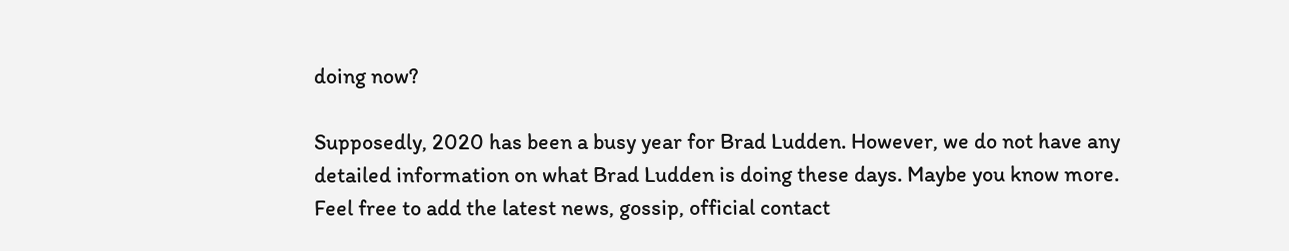doing now?

Supposedly, 2020 has been a busy year for Brad Ludden. However, we do not have any detailed information on what Brad Ludden is doing these days. Maybe you know more. Feel free to add the latest news, gossip, official contact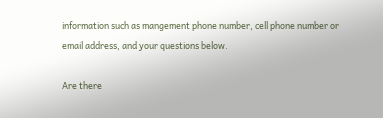information such as mangement phone number, cell phone number or email address, and your questions below.

Are there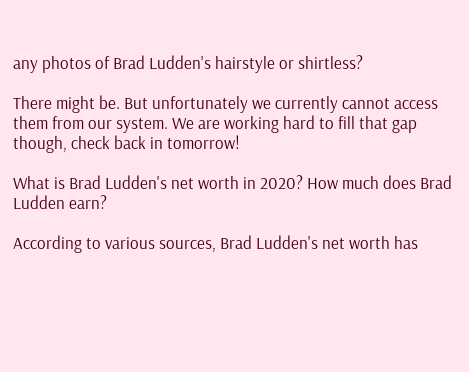any photos of Brad Ludden's hairstyle or shirtless?

There might be. But unfortunately we currently cannot access them from our system. We are working hard to fill that gap though, check back in tomorrow!

What is Brad Ludden's net worth in 2020? How much does Brad Ludden earn?

According to various sources, Brad Ludden's net worth has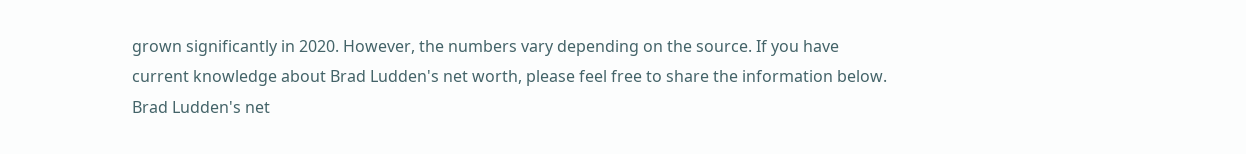grown significantly in 2020. However, the numbers vary depending on the source. If you have current knowledge about Brad Ludden's net worth, please feel free to share the information below.
Brad Ludden's net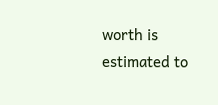worth is estimated to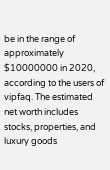be in the range of approximately $10000000 in 2020, according to the users of vipfaq. The estimated net worth includes stocks, properties, and luxury goods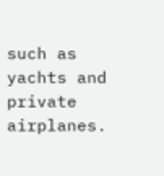such as yachts and private airplanes.